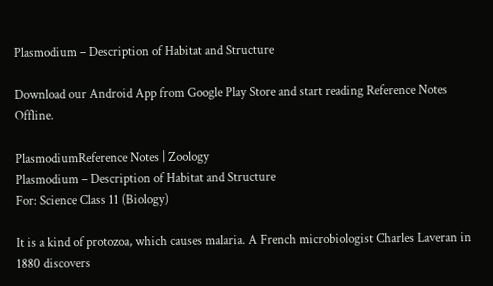Plasmodium – Description of Habitat and Structure

Download our Android App from Google Play Store and start reading Reference Notes Offline.

PlasmodiumReference Notes | Zoology
Plasmodium – Description of Habitat and Structure
For: Science Class 11 (Biology)

It is a kind of protozoa, which causes malaria. A French microbiologist Charles Laveran in 1880 discovers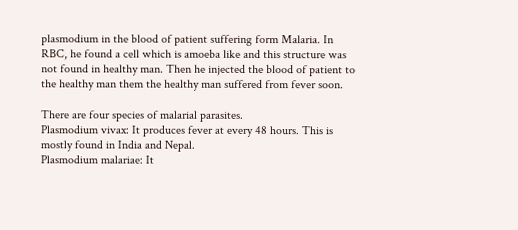plasmodium in the blood of patient suffering form Malaria. In RBC, he found a cell which is amoeba like and this structure was not found in healthy man. Then he injected the blood of patient to the healthy man them the healthy man suffered from fever soon.

There are four species of malarial parasites.
Plasmodium vivax: It produces fever at every 48 hours. This is mostly found in India and Nepal.
Plasmodium malariae: It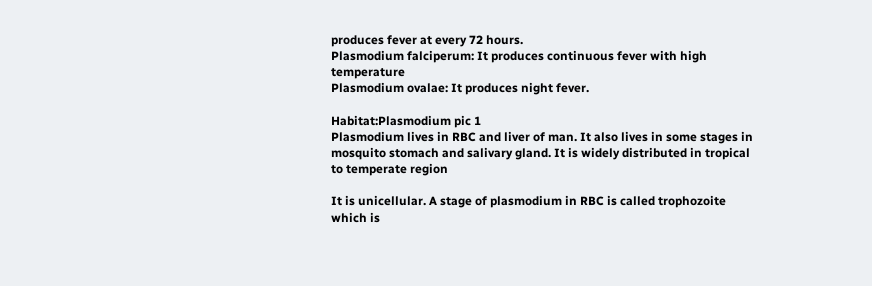produces fever at every 72 hours.
Plasmodium falciperum: It produces continuous fever with high temperature
Plasmodium ovalae: It produces night fever.

Habitat:Plasmodium pic 1
Plasmodium lives in RBC and liver of man. It also lives in some stages in mosquito stomach and salivary gland. It is widely distributed in tropical to temperate region

It is unicellular. A stage of plasmodium in RBC is called trophozoite which is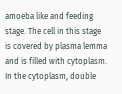amoeba like and feeding stage. The cell in this stage is covered by plasma lemma and is filled with cytoplasm. In the cytoplasm, double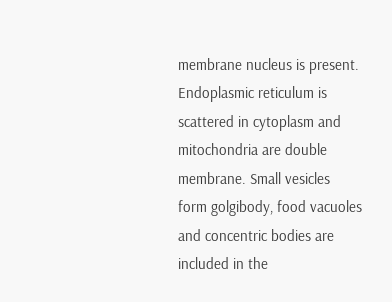membrane nucleus is present. Endoplasmic reticulum is scattered in cytoplasm and mitochondria are double membrane. Small vesicles form golgibody, food vacuoles and concentric bodies are included in the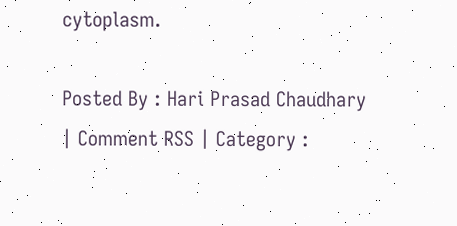cytoplasm.

Posted By : Hari Prasad Chaudhary | Comment RSS | Category :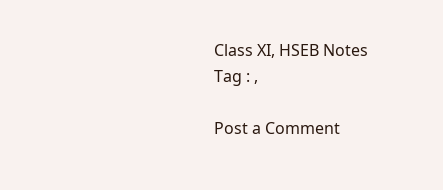Class XI, HSEB Notes
Tag : ,

Post a Comment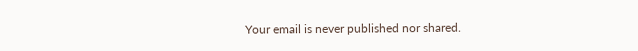Your email is never published nor shared.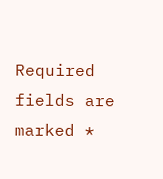Required fields are marked *